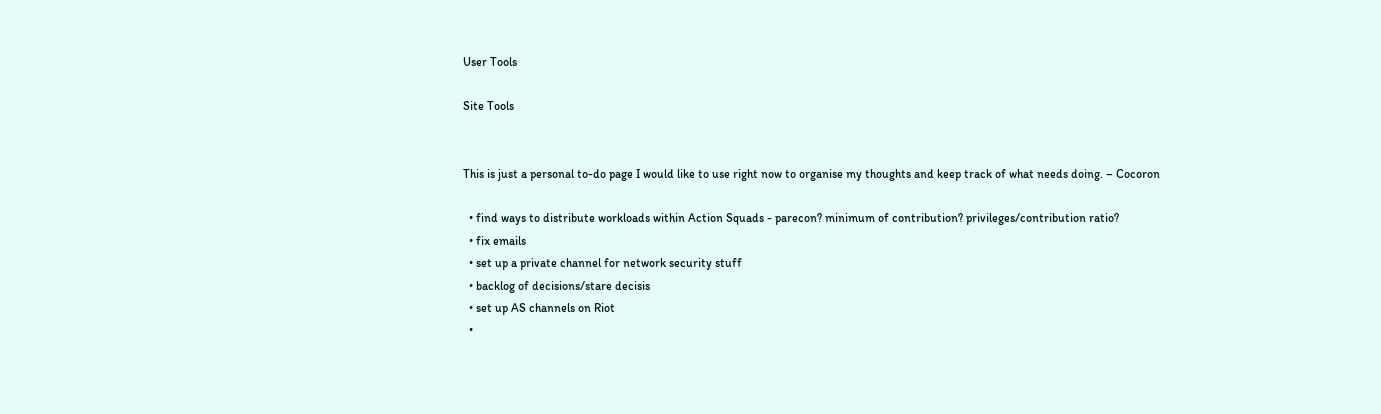User Tools

Site Tools


This is just a personal to-do page I would like to use right now to organise my thoughts and keep track of what needs doing. – Cocoron

  • find ways to distribute workloads within Action Squads - parecon? minimum of contribution? privileges/contribution ratio?
  • fix emails
  • set up a private channel for network security stuff
  • backlog of decisions/stare decisis
  • set up AS channels on Riot
  •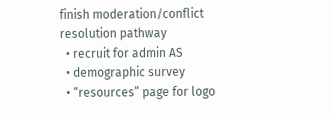finish moderation/conflict resolution pathway
  • recruit for admin AS
  • demographic survey
  • “resources” page for logo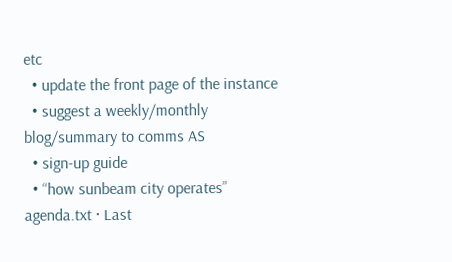etc
  • update the front page of the instance
  • suggest a weekly/monthly blog/summary to comms AS
  • sign-up guide
  • “how sunbeam city operates”
agenda.txt · Last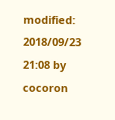modified: 2018/09/23 21:08 by cocoron